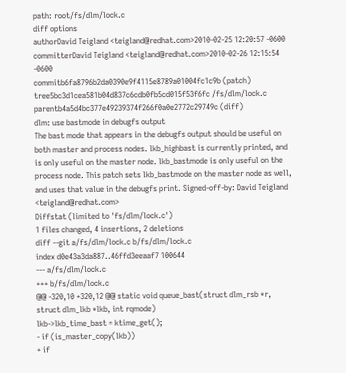path: root/fs/dlm/lock.c
diff options
authorDavid Teigland <teigland@redhat.com>2010-02-25 12:20:57 -0600
committerDavid Teigland <teigland@redhat.com>2010-02-26 12:15:54 -0600
commitb6fa8796b2da0390e9f4115e8789a01004fc1c9b (patch)
tree5bc3d1cea581b04d837c6cdb0fb5cd015f53f6fc /fs/dlm/lock.c
parentb4a5d4bc377e49239374f266f0a0e2772c29749c (diff)
dlm: use bastmode in debugfs output
The bast mode that appears in the debugfs output should be useful on both master and process nodes. lkb_highbast is currently printed, and is only useful on the master node. lkb_bastmode is only useful on the process node. This patch sets lkb_bastmode on the master node as well, and uses that value in the debugfs print. Signed-off-by: David Teigland <teigland@redhat.com>
Diffstat (limited to 'fs/dlm/lock.c')
1 files changed, 4 insertions, 2 deletions
diff --git a/fs/dlm/lock.c b/fs/dlm/lock.c
index d0e43a3da887..46ffd3eeaaf7 100644
--- a/fs/dlm/lock.c
+++ b/fs/dlm/lock.c
@@ -320,10 +320,12 @@ static void queue_bast(struct dlm_rsb *r, struct dlm_lkb *lkb, int rqmode)
lkb->lkb_time_bast = ktime_get();
- if (is_master_copy(lkb))
+ if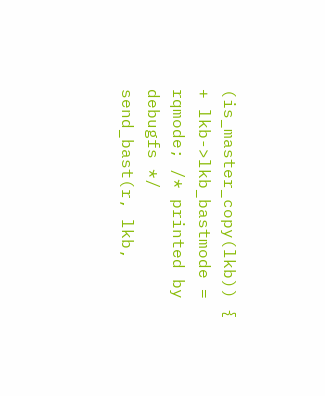(is_master_copy(lkb)) {
+ lkb->lkb_bastmode = rqmode; /* printed by debugfs */
send_bast(r, lkb,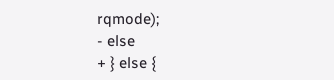rqmode);
- else
+ } else {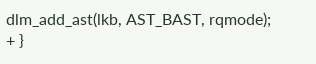dlm_add_ast(lkb, AST_BAST, rqmode);
+ }